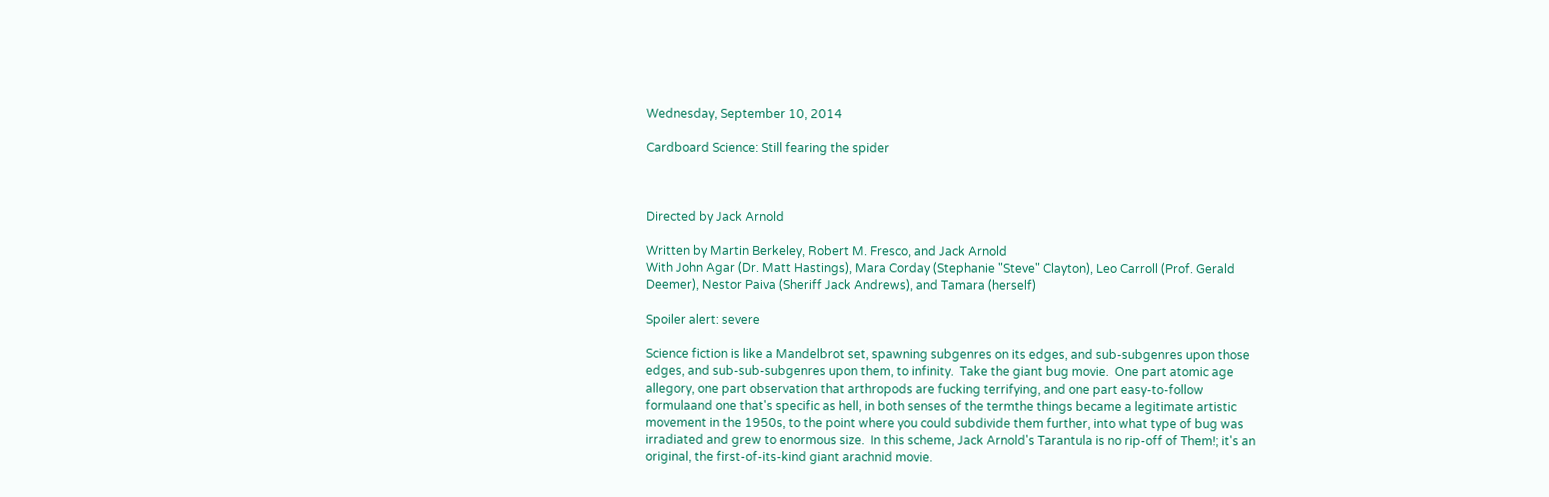Wednesday, September 10, 2014

Cardboard Science: Still fearing the spider



Directed by Jack Arnold

Written by Martin Berkeley, Robert M. Fresco, and Jack Arnold
With John Agar (Dr. Matt Hastings), Mara Corday (Stephanie "Steve" Clayton), Leo Carroll (Prof. Gerald Deemer), Nestor Paiva (Sheriff Jack Andrews), and Tamara (herself)

Spoiler alert: severe

Science fiction is like a Mandelbrot set, spawning subgenres on its edges, and sub-subgenres upon those edges, and sub-sub-subgenres upon them, to infinity.  Take the giant bug movie.  One part atomic age allegory, one part observation that arthropods are fucking terrifying, and one part easy-to-follow formulaand one that's specific as hell, in both senses of the termthe things became a legitimate artistic movement in the 1950s, to the point where you could subdivide them further, into what type of bug was irradiated and grew to enormous size.  In this scheme, Jack Arnold's Tarantula is no rip-off of Them!; it's an original, the first-of-its-kind giant arachnid movie.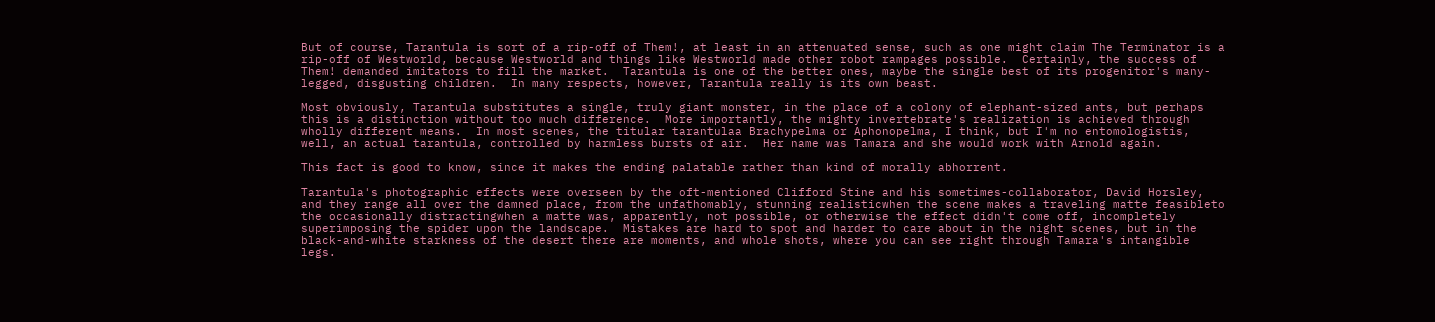But of course, Tarantula is sort of a rip-off of Them!, at least in an attenuated sense, such as one might claim The Terminator is a rip-off of Westworld, because Westworld and things like Westworld made other robot rampages possible.  Certainly, the success of Them! demanded imitators to fill the market.  Tarantula is one of the better ones, maybe the single best of its progenitor's many-legged, disgusting children.  In many respects, however, Tarantula really is its own beast.

Most obviously, Tarantula substitutes a single, truly giant monster, in the place of a colony of elephant-sized ants, but perhaps this is a distinction without too much difference.  More importantly, the mighty invertebrate's realization is achieved through wholly different means.  In most scenes, the titular tarantulaa Brachypelma or Aphonopelma, I think, but I'm no entomologistis, well, an actual tarantula, controlled by harmless bursts of air.  Her name was Tamara and she would work with Arnold again.

This fact is good to know, since it makes the ending palatable rather than kind of morally abhorrent.

Tarantula's photographic effects were overseen by the oft-mentioned Clifford Stine and his sometimes-collaborator, David Horsley, and they range all over the damned place, from the unfathomably, stunning realisticwhen the scene makes a traveling matte feasibleto the occasionally distractingwhen a matte was, apparently, not possible, or otherwise the effect didn't come off, incompletely superimposing the spider upon the landscape.  Mistakes are hard to spot and harder to care about in the night scenes, but in the black-and-white starkness of the desert there are moments, and whole shots, where you can see right through Tamara's intangible legs.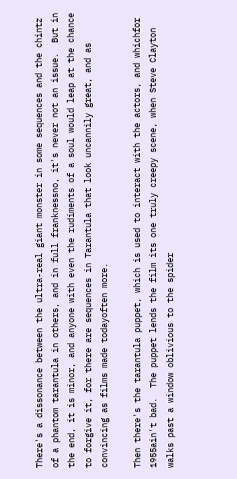There's a dissonance between the ultra-real giant monster in some sequences and the chintz of a phantom tarantula in others, and in full franknessno, it's never not an issue.  But in the end, it is minor, and anyone with even the rudiments of a soul would leap at the chance to forgive it, for there are sequences in Tarantula that look uncannily great, and as convincing as films made todayoften more.

Then there's the tarantula puppet, which is used to interact with the actors, and whichfor 1955ain't bad.  The puppet lends the film its one truly creepy scene, when Steve Clayton walks past a window oblivious to the spider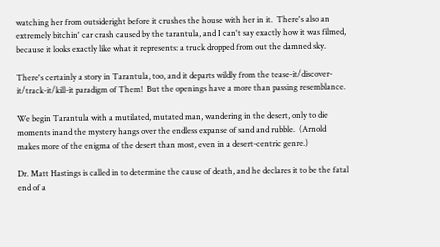watching her from outsideright before it crushes the house with her in it.  There's also an extremely bitchin' car crash caused by the tarantula, and I can't say exactly how it was filmed, because it looks exactly like what it represents: a truck dropped from out the damned sky.

There's certainly a story in Tarantula, too, and it departs wildly from the tease-it/discover-it/track-it/kill-it paradigm of Them!  But the openings have a more than passing resemblance.

We begin Tarantula with a mutilated, mutated man, wandering in the desert, only to die moments inand the mystery hangs over the endless expanse of sand and rubble.  (Arnold makes more of the enigma of the desert than most, even in a desert-centric genre.)

Dr. Matt Hastings is called in to determine the cause of death, and he declares it to be the fatal end of a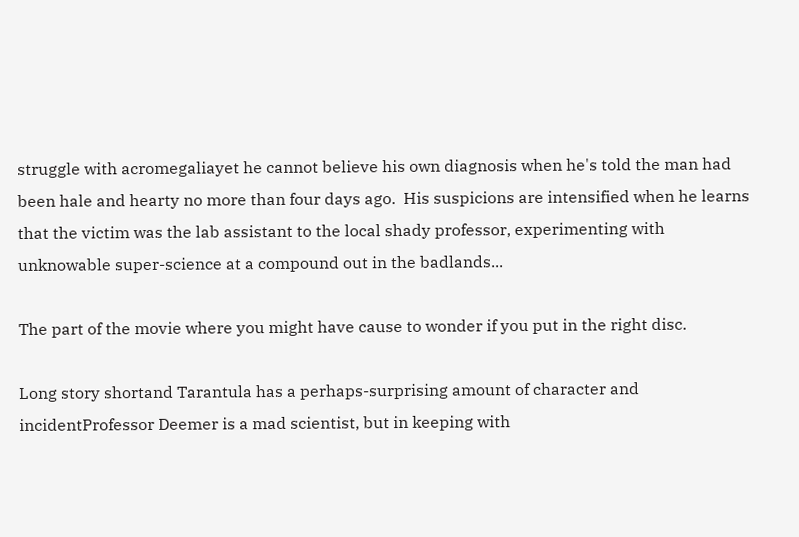struggle with acromegaliayet he cannot believe his own diagnosis when he's told the man had been hale and hearty no more than four days ago.  His suspicions are intensified when he learns that the victim was the lab assistant to the local shady professor, experimenting with unknowable super-science at a compound out in the badlands...

The part of the movie where you might have cause to wonder if you put in the right disc.

Long story shortand Tarantula has a perhaps-surprising amount of character and incidentProfessor Deemer is a mad scientist, but in keeping with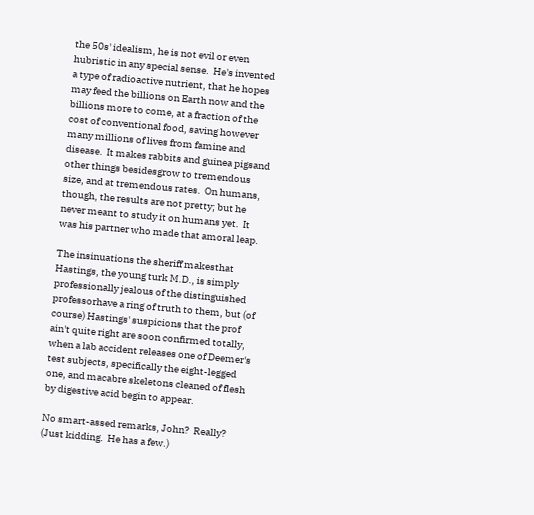the 50s' idealism, he is not evil or even hubristic in any special sense.  He's invented a type of radioactive nutrient, that he hopes may feed the billions on Earth now and the billions more to come, at a fraction of the cost of conventional food, saving however many millions of lives from famine and disease.  It makes rabbits and guinea pigsand other things besidesgrow to tremendous size, and at tremendous rates.  On humans, though, the results are not pretty; but he never meant to study it on humans yet.  It was his partner who made that amoral leap.

The insinuations the sheriff makesthat Hastings, the young turk M.D., is simply professionally jealous of the distinguished professorhave a ring of truth to them, but (of course) Hastings' suspicions that the prof ain't quite right are soon confirmed totally, when a lab accident releases one of Deemer's test subjects, specifically the eight-legged one, and macabre skeletons cleaned of flesh by digestive acid begin to appear.

No smart-assed remarks, John?  Really?  (Just kidding.  He has a few.)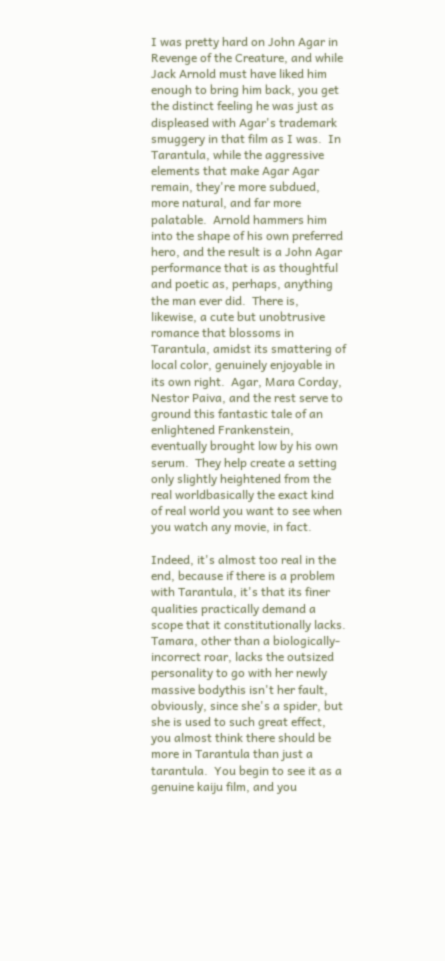I was pretty hard on John Agar in Revenge of the Creature, and while Jack Arnold must have liked him enough to bring him back, you get the distinct feeling he was just as displeased with Agar's trademark smuggery in that film as I was.  In Tarantula, while the aggressive elements that make Agar Agar remain, they're more subdued, more natural, and far more palatable.  Arnold hammers him into the shape of his own preferred hero, and the result is a John Agar performance that is as thoughtful and poetic as, perhaps, anything the man ever did.  There is, likewise, a cute but unobtrusive romance that blossoms in Tarantula, amidst its smattering of local color, genuinely enjoyable in its own right.  Agar, Mara Corday, Nestor Paiva, and the rest serve to ground this fantastic tale of an enlightened Frankenstein, eventually brought low by his own serum.  They help create a setting only slightly heightened from the real worldbasically the exact kind of real world you want to see when you watch any movie, in fact.

Indeed, it's almost too real in the end, because if there is a problem with Tarantula, it's that its finer qualities practically demand a scope that it constitutionally lacks.  Tamara, other than a biologically-incorrect roar, lacks the outsized personality to go with her newly massive bodythis isn't her fault, obviously, since she's a spider, but she is used to such great effect, you almost think there should be more in Tarantula than just a tarantula.  You begin to see it as a genuine kaiju film, and you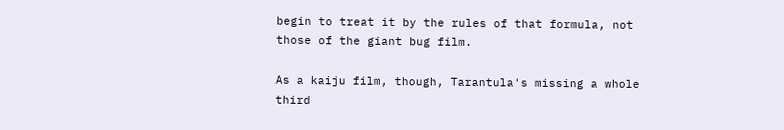begin to treat it by the rules of that formula, not those of the giant bug film.

As a kaiju film, though, Tarantula's missing a whole third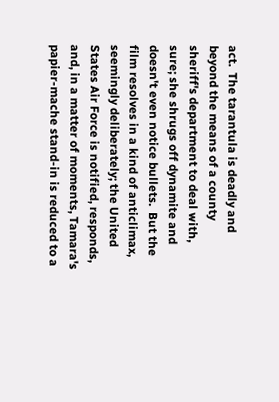act.  The tarantula is deadly and beyond the means of a county sheriff's department to deal with, sure; she shrugs off dynamite and doesn't even notice bullets.  But the film resolves in a kind of anticlimax, seemingly deliberately; the United States Air Force is notified, responds, and, in a matter of moments, Tamara's papier-mache stand-in is reduced to a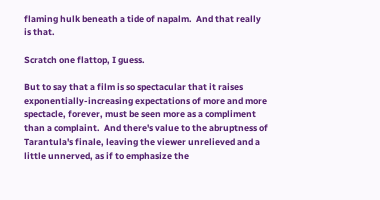flaming hulk beneath a tide of napalm.  And that really is that.

Scratch one flattop, I guess.

But to say that a film is so spectacular that it raises exponentially-increasing expectations of more and more spectacle, forever, must be seen more as a compliment than a complaint.  And there's value to the abruptness of Tarantula's finale, leaving the viewer unrelieved and a little unnerved, as if to emphasize the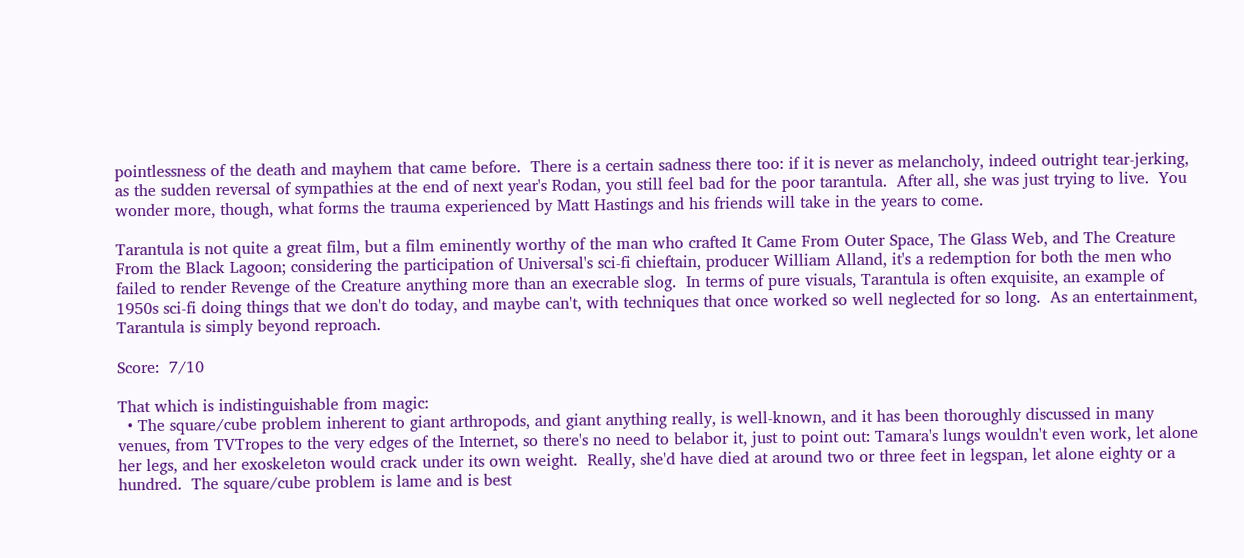pointlessness of the death and mayhem that came before.  There is a certain sadness there too: if it is never as melancholy, indeed outright tear-jerking, as the sudden reversal of sympathies at the end of next year's Rodan, you still feel bad for the poor tarantula.  After all, she was just trying to live.  You wonder more, though, what forms the trauma experienced by Matt Hastings and his friends will take in the years to come.

Tarantula is not quite a great film, but a film eminently worthy of the man who crafted It Came From Outer Space, The Glass Web, and The Creature From the Black Lagoon; considering the participation of Universal's sci-fi chieftain, producer William Alland, it's a redemption for both the men who failed to render Revenge of the Creature anything more than an execrable slog.  In terms of pure visuals, Tarantula is often exquisite, an example of 1950s sci-fi doing things that we don't do today, and maybe can't, with techniques that once worked so well neglected for so long.  As an entertainment, Tarantula is simply beyond reproach.

Score:  7/10

That which is indistinguishable from magic:
  • The square/cube problem inherent to giant arthropods, and giant anything really, is well-known, and it has been thoroughly discussed in many venues, from TVTropes to the very edges of the Internet, so there's no need to belabor it, just to point out: Tamara's lungs wouldn't even work, let alone her legs, and her exoskeleton would crack under its own weight.  Really, she'd have died at around two or three feet in legspan, let alone eighty or a hundred.  The square/cube problem is lame and is best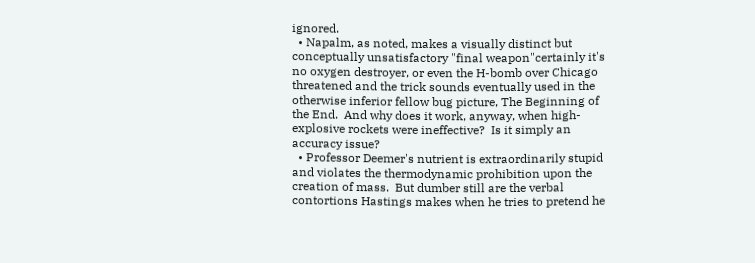ignored.
  • Napalm, as noted, makes a visually distinct but conceptually unsatisfactory "final weapon"certainly it's no oxygen destroyer, or even the H-bomb over Chicago threatened and the trick sounds eventually used in the otherwise inferior fellow bug picture, The Beginning of the End.  And why does it work, anyway, when high-explosive rockets were ineffective?  Is it simply an accuracy issue?
  • Professor Deemer's nutrient is extraordinarily stupid and violates the thermodynamic prohibition upon the creation of mass.  But dumber still are the verbal contortions Hastings makes when he tries to pretend he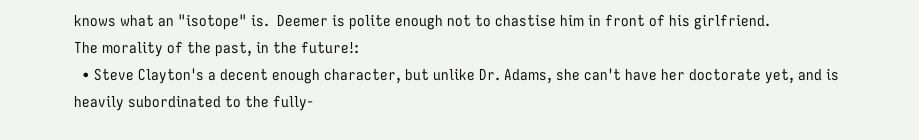knows what an "isotope" is.  Deemer is polite enough not to chastise him in front of his girlfriend.
The morality of the past, in the future!:
  • Steve Clayton's a decent enough character, but unlike Dr. Adams, she can't have her doctorate yet, and is heavily subordinated to the fully-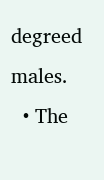degreed males.
  • The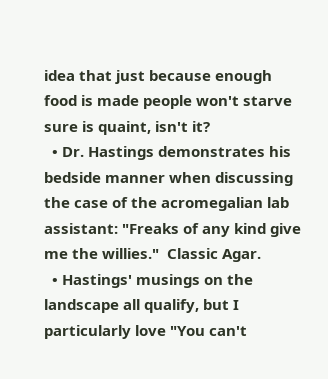idea that just because enough food is made people won't starve sure is quaint, isn't it?
  • Dr. Hastings demonstrates his bedside manner when discussing the case of the acromegalian lab assistant: "Freaks of any kind give me the willies."  Classic Agar.
  • Hastings' musings on the landscape all qualify, but I particularly love "You can't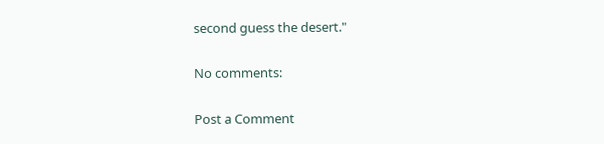second guess the desert."

No comments:

Post a Comment